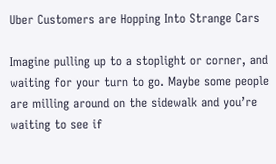Uber Customers are Hopping Into Strange Cars

Imagine pulling up to a stoplight or corner, and waiting for your turn to go. Maybe some people are milling around on the sidewalk and you’re waiting to see if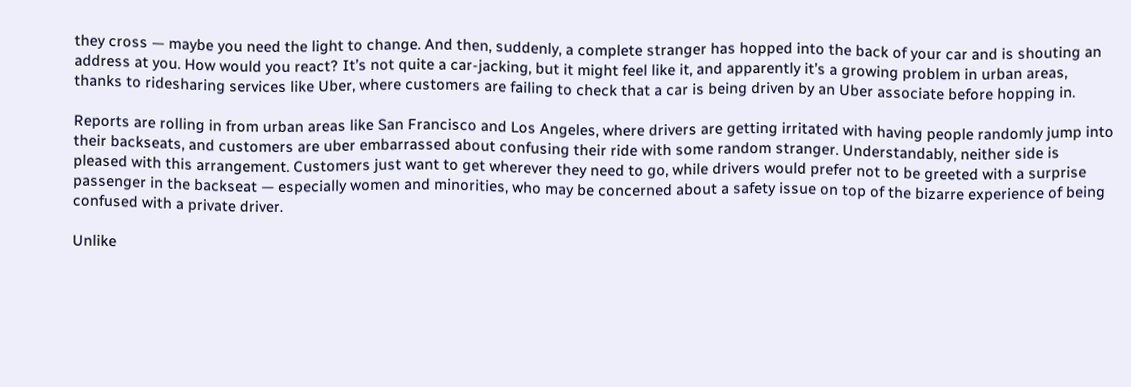they cross — maybe you need the light to change. And then, suddenly, a complete stranger has hopped into the back of your car and is shouting an address at you. How would you react? It’s not quite a car-jacking, but it might feel like it, and apparently it’s a growing problem in urban areas, thanks to ridesharing services like Uber, where customers are failing to check that a car is being driven by an Uber associate before hopping in.

Reports are rolling in from urban areas like San Francisco and Los Angeles, where drivers are getting irritated with having people randomly jump into their backseats, and customers are uber embarrassed about confusing their ride with some random stranger. Understandably, neither side is pleased with this arrangement. Customers just want to get wherever they need to go, while drivers would prefer not to be greeted with a surprise passenger in the backseat — especially women and minorities, who may be concerned about a safety issue on top of the bizarre experience of being confused with a private driver.

Unlike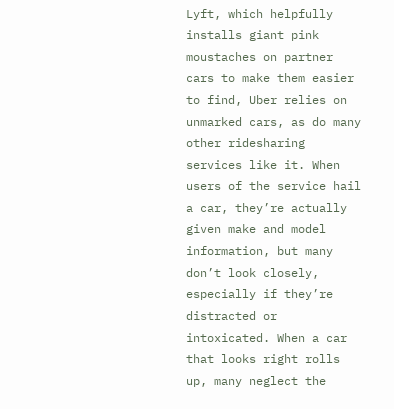Lyft, which helpfully installs giant pink moustaches on partner cars to make them easier to find, Uber relies on unmarked cars, as do many other ridesharing services like it. When users of the service hail a car, they’re actually given make and model information, but many don’t look closely, especially if they’re distracted or intoxicated. When a car that looks right rolls up, many neglect the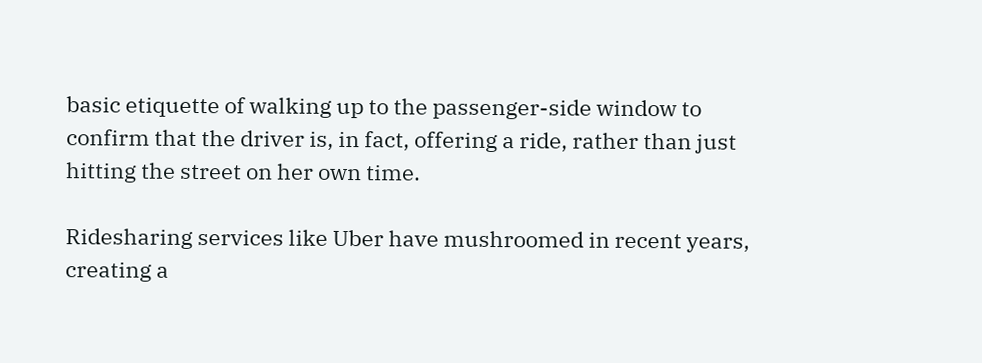basic etiquette of walking up to the passenger-side window to confirm that the driver is, in fact, offering a ride, rather than just hitting the street on her own time.

Ridesharing services like Uber have mushroomed in recent years, creating a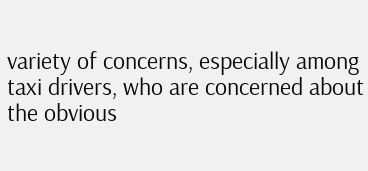variety of concerns, especially among taxi drivers, who are concerned about the obvious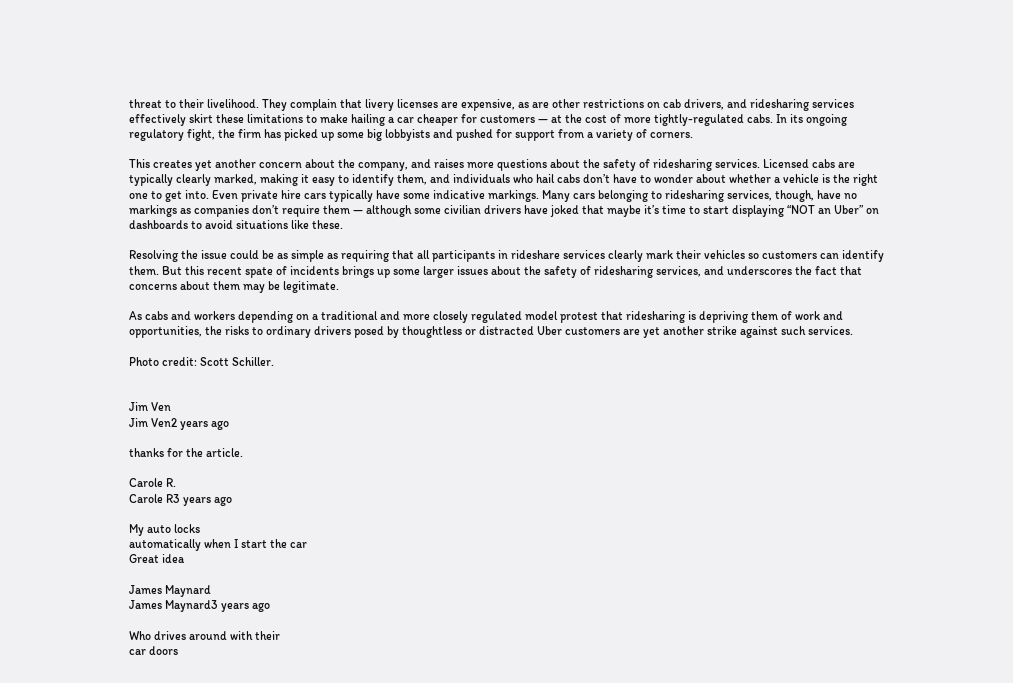threat to their livelihood. They complain that livery licenses are expensive, as are other restrictions on cab drivers, and ridesharing services effectively skirt these limitations to make hailing a car cheaper for customers — at the cost of more tightly-regulated cabs. In its ongoing regulatory fight, the firm has picked up some big lobbyists and pushed for support from a variety of corners.

This creates yet another concern about the company, and raises more questions about the safety of ridesharing services. Licensed cabs are typically clearly marked, making it easy to identify them, and individuals who hail cabs don’t have to wonder about whether a vehicle is the right one to get into. Even private hire cars typically have some indicative markings. Many cars belonging to ridesharing services, though, have no markings as companies don’t require them — although some civilian drivers have joked that maybe it’s time to start displaying “NOT an Uber” on dashboards to avoid situations like these.

Resolving the issue could be as simple as requiring that all participants in rideshare services clearly mark their vehicles so customers can identify them. But this recent spate of incidents brings up some larger issues about the safety of ridesharing services, and underscores the fact that concerns about them may be legitimate.

As cabs and workers depending on a traditional and more closely regulated model protest that ridesharing is depriving them of work and opportunities, the risks to ordinary drivers posed by thoughtless or distracted Uber customers are yet another strike against such services.

Photo credit: Scott Schiller.


Jim Ven
Jim Ven2 years ago

thanks for the article.

Carole R.
Carole R3 years ago

My auto locks
automatically when I start the car
Great idea

James Maynard
James Maynard3 years ago

Who drives around with their
car doors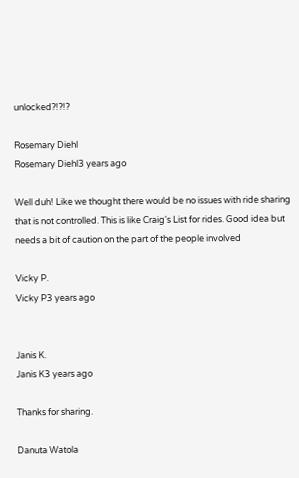unlocked?!?!?

Rosemary Diehl
Rosemary Diehl3 years ago

Well duh! Like we thought there would be no issues with ride sharing that is not controlled. This is like Craig's List for rides. Good idea but needs a bit of caution on the part of the people involved

Vicky P.
Vicky P3 years ago


Janis K.
Janis K3 years ago

Thanks for sharing.

Danuta Watola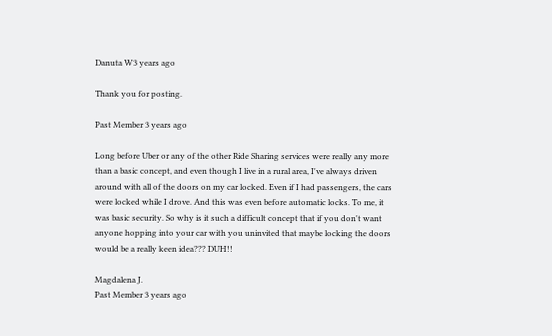Danuta W3 years ago

Thank you for posting.

Past Member 3 years ago

Long before Uber or any of the other Ride Sharing services were really any more than a basic concept, and even though I live in a rural area, I've always driven around with all of the doors on my car locked. Even if I had passengers, the cars were locked while I drove. And this was even before automatic locks. To me, it was basic security. So why is it such a difficult concept that if you don't want anyone hopping into your car with you uninvited that maybe locking the doors would be a really keen idea??? DUH!!

Magdalena J.
Past Member 3 years ago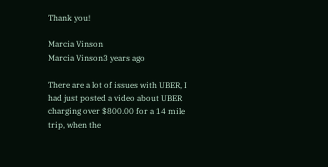Thank you!

Marcia Vinson
Marcia Vinson3 years ago

There are a lot of issues with UBER, I had just posted a video about UBER charging over $800.00 for a 14 mile trip, when the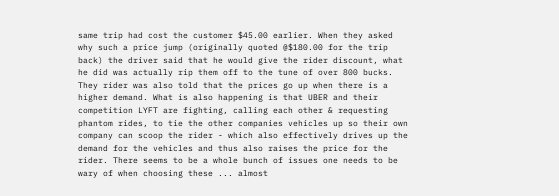same trip had cost the customer $45.00 earlier. When they asked why such a price jump (originally quoted @$180.00 for the trip back) the driver said that he would give the rider discount, what he did was actually rip them off to the tune of over 800 bucks. They rider was also told that the prices go up when there is a higher demand. What is also happening is that UBER and their competition LYFT are fighting, calling each other & requesting phantom rides, to tie the other companies vehicles up so their own company can scoop the rider - which also effectively drives up the demand for the vehicles and thus also raises the price for the rider. There seems to be a whole bunch of issues one needs to be wary of when choosing these ... almost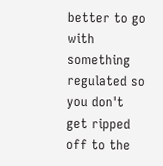better to go with something regulated so you don't get ripped off to the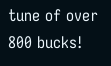tune of over 800 bucks!